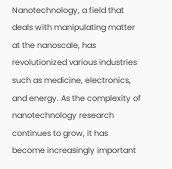Nanotechnology, a field that deals with manipulating matter at the nanoscale, has revolutionized various industries such as medicine, electronics, and energy. As the complexity of nanotechnology research continues to grow, it has become increasingly important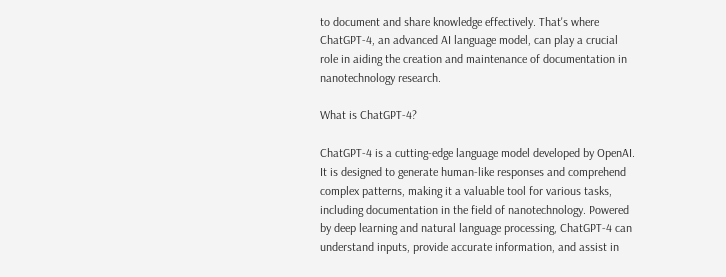to document and share knowledge effectively. That's where ChatGPT-4, an advanced AI language model, can play a crucial role in aiding the creation and maintenance of documentation in nanotechnology research.

What is ChatGPT-4?

ChatGPT-4 is a cutting-edge language model developed by OpenAI. It is designed to generate human-like responses and comprehend complex patterns, making it a valuable tool for various tasks, including documentation in the field of nanotechnology. Powered by deep learning and natural language processing, ChatGPT-4 can understand inputs, provide accurate information, and assist in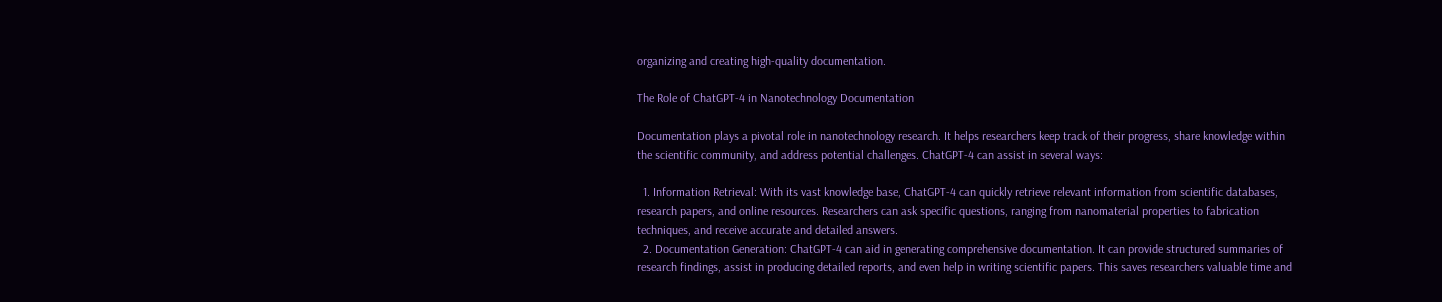organizing and creating high-quality documentation.

The Role of ChatGPT-4 in Nanotechnology Documentation

Documentation plays a pivotal role in nanotechnology research. It helps researchers keep track of their progress, share knowledge within the scientific community, and address potential challenges. ChatGPT-4 can assist in several ways:

  1. Information Retrieval: With its vast knowledge base, ChatGPT-4 can quickly retrieve relevant information from scientific databases, research papers, and online resources. Researchers can ask specific questions, ranging from nanomaterial properties to fabrication techniques, and receive accurate and detailed answers.
  2. Documentation Generation: ChatGPT-4 can aid in generating comprehensive documentation. It can provide structured summaries of research findings, assist in producing detailed reports, and even help in writing scientific papers. This saves researchers valuable time and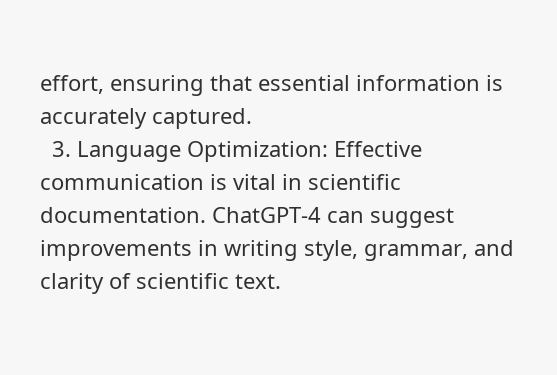effort, ensuring that essential information is accurately captured.
  3. Language Optimization: Effective communication is vital in scientific documentation. ChatGPT-4 can suggest improvements in writing style, grammar, and clarity of scientific text.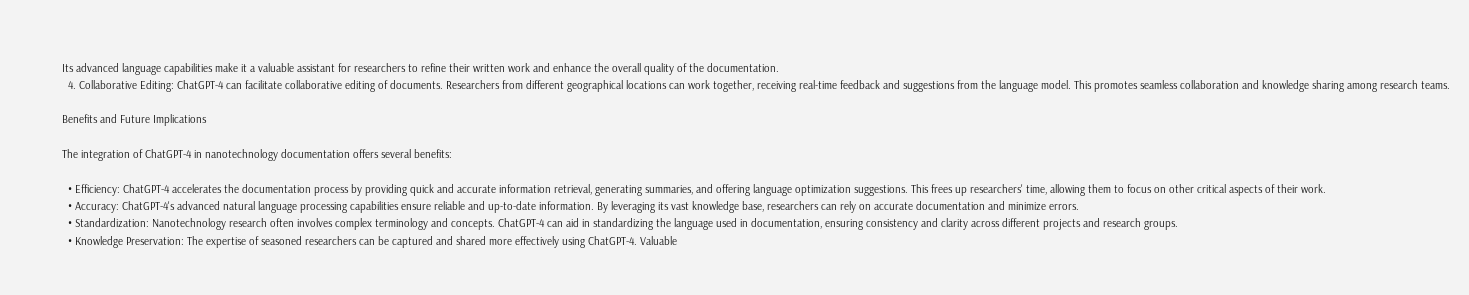Its advanced language capabilities make it a valuable assistant for researchers to refine their written work and enhance the overall quality of the documentation.
  4. Collaborative Editing: ChatGPT-4 can facilitate collaborative editing of documents. Researchers from different geographical locations can work together, receiving real-time feedback and suggestions from the language model. This promotes seamless collaboration and knowledge sharing among research teams.

Benefits and Future Implications

The integration of ChatGPT-4 in nanotechnology documentation offers several benefits:

  • Efficiency: ChatGPT-4 accelerates the documentation process by providing quick and accurate information retrieval, generating summaries, and offering language optimization suggestions. This frees up researchers' time, allowing them to focus on other critical aspects of their work.
  • Accuracy: ChatGPT-4's advanced natural language processing capabilities ensure reliable and up-to-date information. By leveraging its vast knowledge base, researchers can rely on accurate documentation and minimize errors.
  • Standardization: Nanotechnology research often involves complex terminology and concepts. ChatGPT-4 can aid in standardizing the language used in documentation, ensuring consistency and clarity across different projects and research groups.
  • Knowledge Preservation: The expertise of seasoned researchers can be captured and shared more effectively using ChatGPT-4. Valuable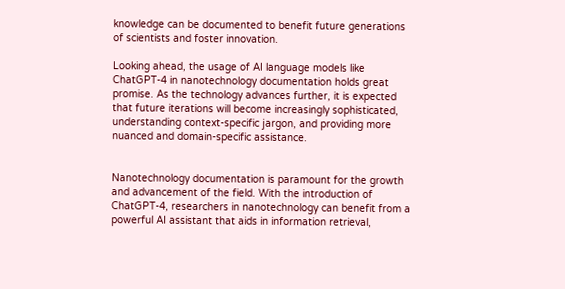knowledge can be documented to benefit future generations of scientists and foster innovation.

Looking ahead, the usage of AI language models like ChatGPT-4 in nanotechnology documentation holds great promise. As the technology advances further, it is expected that future iterations will become increasingly sophisticated, understanding context-specific jargon, and providing more nuanced and domain-specific assistance.


Nanotechnology documentation is paramount for the growth and advancement of the field. With the introduction of ChatGPT-4, researchers in nanotechnology can benefit from a powerful AI assistant that aids in information retrieval,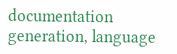documentation generation, language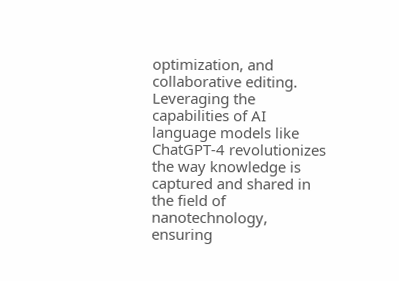optimization, and collaborative editing. Leveraging the capabilities of AI language models like ChatGPT-4 revolutionizes the way knowledge is captured and shared in the field of nanotechnology, ensuring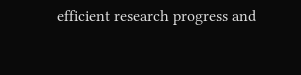efficient research progress and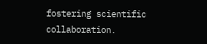fostering scientific collaboration.